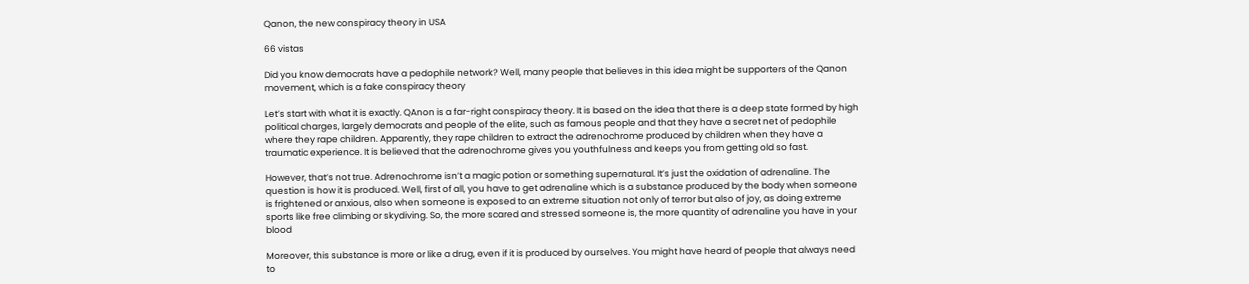Qanon, the new conspiracy theory in USA

66 vistas

Did you know democrats have a pedophile network? Well, many people that believes in this idea might be supporters of the Qanon movement, which is a fake conspiracy theory

Let’s start with what it is exactly. QAnon is a far-right conspiracy theory. It is based on the idea that there is a deep state formed by high political charges, largely democrats and people of the elite, such as famous people and that they have a secret net of pedophile where they rape children. Apparently, they rape children to extract the adrenochrome produced by children when they have a traumatic experience. It is believed that the adrenochrome gives you youthfulness and keeps you from getting old so fast.

However, that’s not true. Adrenochrome isn’t a magic potion or something supernatural. It’s just the oxidation of adrenaline. The question is how it is produced. Well, first of all, you have to get adrenaline which is a substance produced by the body when someone is frightened or anxious, also when someone is exposed to an extreme situation not only of terror but also of joy, as doing extreme sports like free climbing or skydiving. So, the more scared and stressed someone is, the more quantity of adrenaline you have in your blood

Moreover, this substance is more or like a drug, even if it is produced by ourselves. You might have heard of people that always need to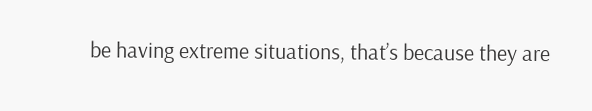be having extreme situations, that’s because they are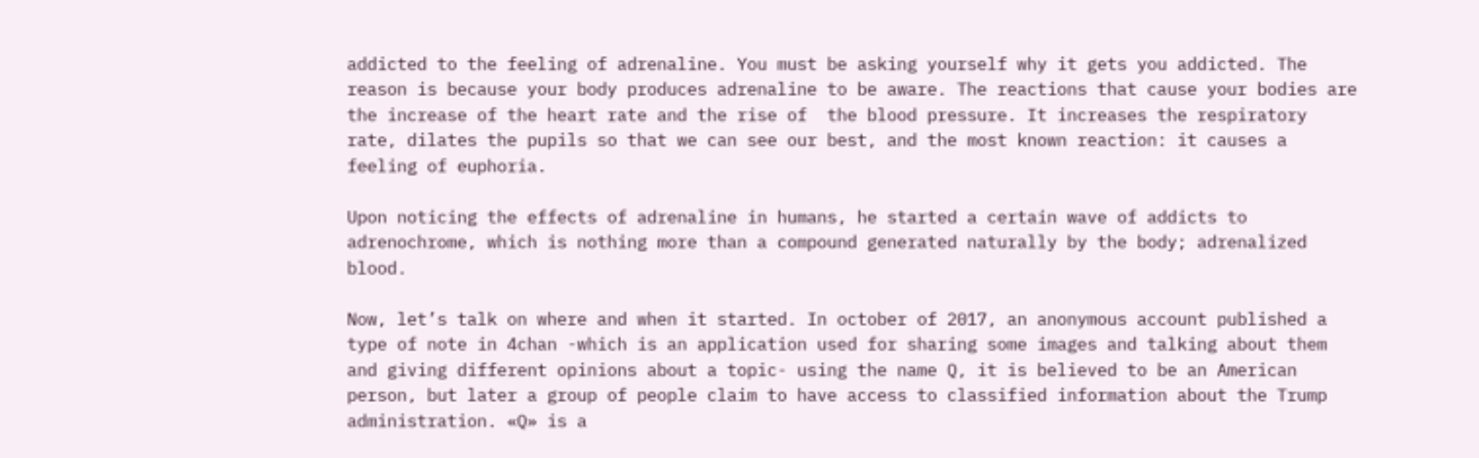addicted to the feeling of adrenaline. You must be asking yourself why it gets you addicted. The reason is because your body produces adrenaline to be aware. The reactions that cause your bodies are the increase of the heart rate and the rise of  the blood pressure. It increases the respiratory rate, dilates the pupils so that we can see our best, and the most known reaction: it causes a feeling of euphoria.

Upon noticing the effects of adrenaline in humans, he started a certain wave of addicts to adrenochrome, which is nothing more than a compound generated naturally by the body; adrenalized blood.

Now, let’s talk on where and when it started. In october of 2017, an anonymous account published a type of note in 4chan -which is an application used for sharing some images and talking about them and giving different opinions about a topic- using the name Q, it is believed to be an American person, but later a group of people claim to have access to classified information about the Trump administration. «Q» is a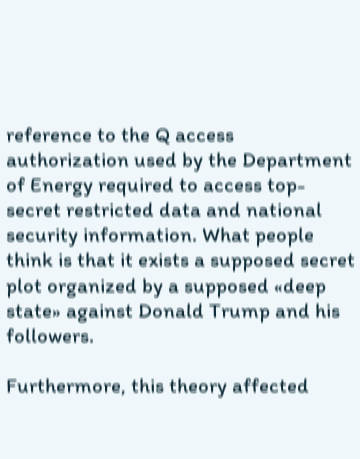reference to the Q access authorization used by the Department of Energy required to access top-secret restricted data and national security information. What people think is that it exists a supposed secret plot organized by a supposed «deep state» against Donald Trump and his followers.

Furthermore, this theory affected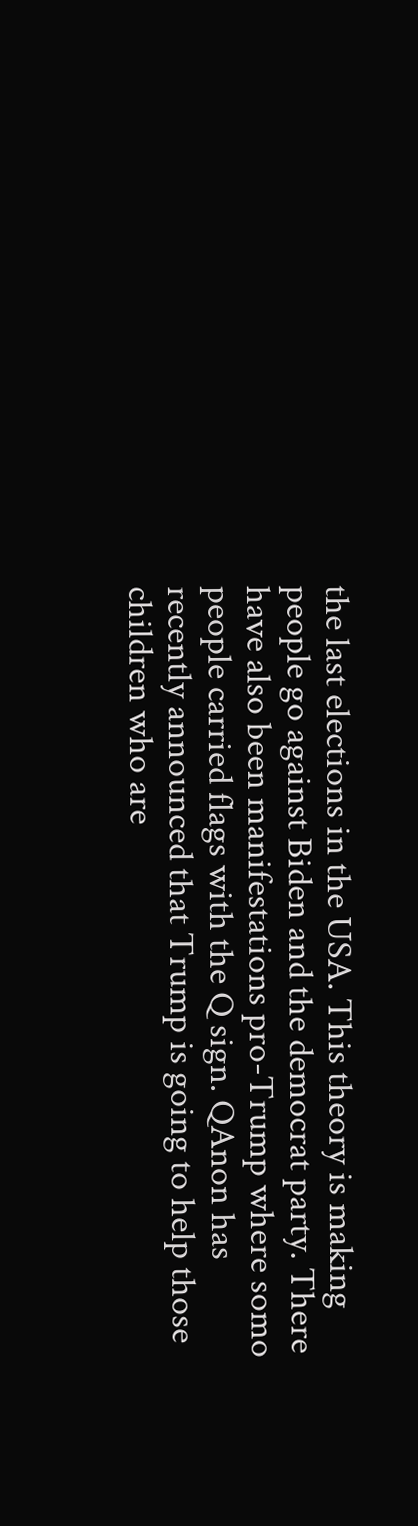the last elections in the USA. This theory is making people go against Biden and the democrat party. There have also been manifestations pro-Trump where somo people carried flags with the Q sign. QAnon has recently announced that Trump is going to help those children who are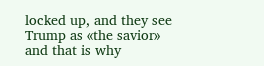locked up, and they see Trump as «the savior» and that is why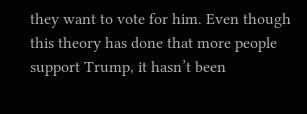they want to vote for him. Even though this theory has done that more people support Trump, it hasn’t been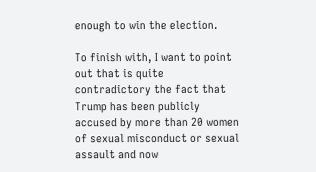enough to win the election.

To finish with, I want to point out that is quite contradictory the fact that Trump has been publicly accused by more than 20 women of sexual misconduct or sexual assault and now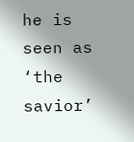he is seen as ‘the savior’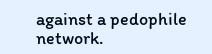against a pedophile network.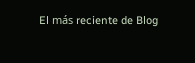El más reciente de Blog